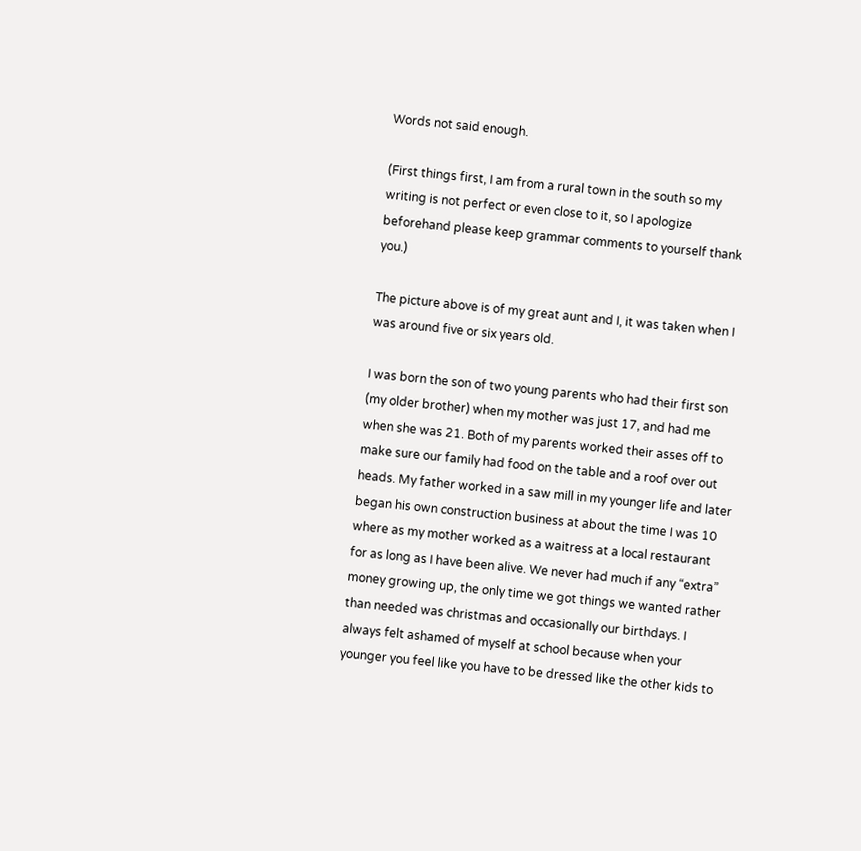Words not said enough.

(First things first, I am from a rural town in the south so my writing is not perfect or even close to it, so I apologize beforehand please keep grammar comments to yourself thank you.)

The picture above is of my great aunt and I, it was taken when I was around five or six years old.

I was born the son of two young parents who had their first son (my older brother) when my mother was just 17, and had me when she was 21. Both of my parents worked their asses off to make sure our family had food on the table and a roof over out heads. My father worked in a saw mill in my younger life and later began his own construction business at about the time I was 10 where as my mother worked as a waitress at a local restaurant for as long as I have been alive. We never had much if any “extra” money growing up, the only time we got things we wanted rather than needed was christmas and occasionally our birthdays. I always felt ashamed of myself at school because when your younger you feel like you have to be dressed like the other kids to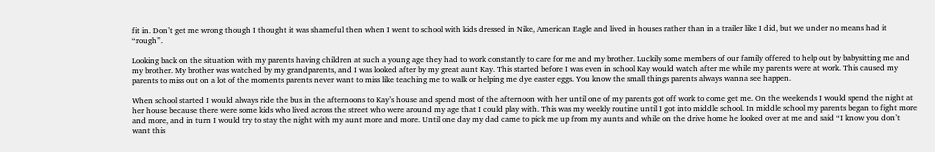fit in. Don’t get me wrong though I thought it was shameful then when I went to school with kids dressed in Nike, American Eagle and lived in houses rather than in a trailer like I did, but we under no means had it “rough”.

Looking back on the situation with my parents having children at such a young age they had to work constantly to care for me and my brother. Luckily some members of our family offered to help out by babysitting me and my brother. My brother was watched by my grandparents, and I was looked after by my great aunt Kay. This started before I was even in school Kay would watch after me while my parents were at work. This caused my parents to miss out on a lot of the moments parents never want to miss like teaching me to walk or helping me dye easter eggs. You know the small things parents always wanna see happen.

When school started I would always ride the bus in the afternoons to Kay’s house and spend most of the afternoon with her until one of my parents got off work to come get me. On the weekends I would spend the night at her house because there were some kids who lived across the street who were around my age that I could play with. This was my weekly routine until I got into middle school. In middle school my parents began to fight more and more, and in turn I would try to stay the night with my aunt more and more. Until one day my dad came to pick me up from my aunts and while on the drive home he looked over at me and said “I know you don’t want this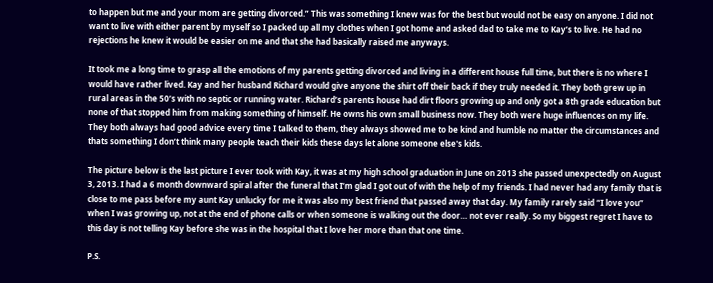to happen but me and your mom are getting divorced.” This was something I knew was for the best but would not be easy on anyone. I did not want to live with either parent by myself so I packed up all my clothes when I got home and asked dad to take me to Kay’s to live. He had no rejections he knew it would be easier on me and that she had basically raised me anyways.

It took me a long time to grasp all the emotions of my parents getting divorced and living in a different house full time, but there is no where I would have rather lived. Kay and her husband Richard would give anyone the shirt off their back if they truly needed it. They both grew up in rural areas in the 50’s with no septic or running water. Richard’s parents house had dirt floors growing up and only got a 8th grade education but none of that stopped him from making something of himself. He owns his own small business now. They both were huge influences on my life. They both always had good advice every time I talked to them, they always showed me to be kind and humble no matter the circumstances and thats something I don’t think many people teach their kids these days let alone someone else's kids.

The picture below is the last picture I ever took with Kay, it was at my high school graduation in June on 2013 she passed unexpectedly on August 3, 2013. I had a 6 month downward spiral after the funeral that I’m glad I got out of with the help of my friends. I had never had any family that is close to me pass before my aunt Kay unlucky for me it was also my best friend that passed away that day. My family rarely said “I love you” when I was growing up, not at the end of phone calls or when someone is walking out the door… not ever really. So my biggest regret I have to this day is not telling Kay before she was in the hospital that I love her more than that one time.

P.S.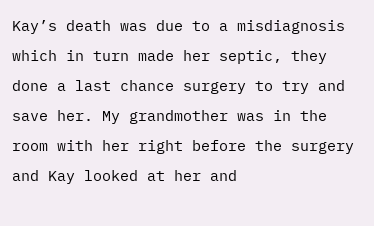Kay’s death was due to a misdiagnosis which in turn made her septic, they done a last chance surgery to try and save her. My grandmother was in the room with her right before the surgery and Kay looked at her and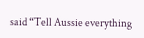said “Tell Aussie everything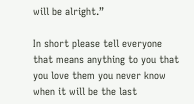will be alright.”

In short please tell everyone that means anything to you that you love them you never know when it will be the last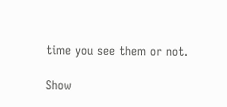time you see them or not.

Show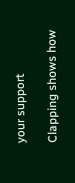your support

Clapping shows how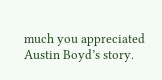much you appreciated Austin Boyd’s story.